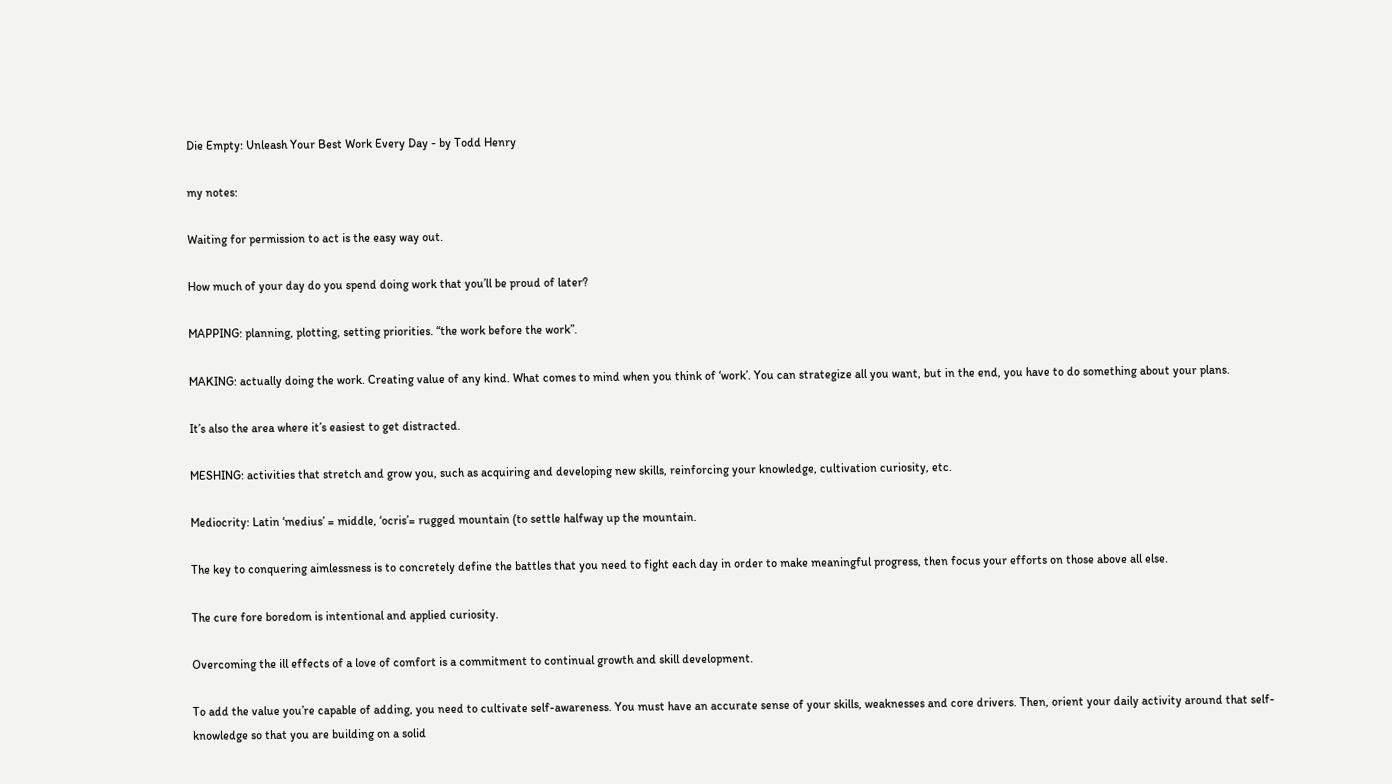Die Empty: Unleash Your Best Work Every Day - by Todd Henry

my notes:

Waiting for permission to act is the easy way out.

How much of your day do you spend doing work that you’ll be proud of later?

MAPPING: planning, plotting, setting priorities. “the work before the work”.

MAKING: actually doing the work. Creating value of any kind. What comes to mind when you think of ‘work’. You can strategize all you want, but in the end, you have to do something about your plans.

It’s also the area where it’s easiest to get distracted.

MESHING: activities that stretch and grow you, such as acquiring and developing new skills, reinforcing your knowledge, cultivation curiosity, etc.

Mediocrity: Latin ‘medius’ = middle, ‘ocris’= rugged mountain (to settle halfway up the mountain.

The key to conquering aimlessness is to concretely define the battles that you need to fight each day in order to make meaningful progress, then focus your efforts on those above all else.

The cure fore boredom is intentional and applied curiosity.

Overcoming the ill effects of a love of comfort is a commitment to continual growth and skill development.

To add the value you’re capable of adding, you need to cultivate self-awareness. You must have an accurate sense of your skills, weaknesses and core drivers. Then, orient your daily activity around that self-knowledge so that you are building on a solid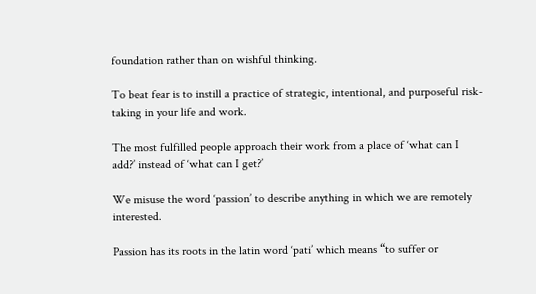foundation rather than on wishful thinking.

To beat fear is to instill a practice of strategic, intentional, and purposeful risk-taking in your life and work.

The most fulfilled people approach their work from a place of ‘what can I add?’ instead of ‘what can I get?’

We misuse the word ‘passion’ to describe anything in which we are remotely interested.

Passion has its roots in the latin word ‘pati’ which means “to suffer or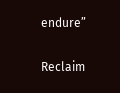endure”

Reclaim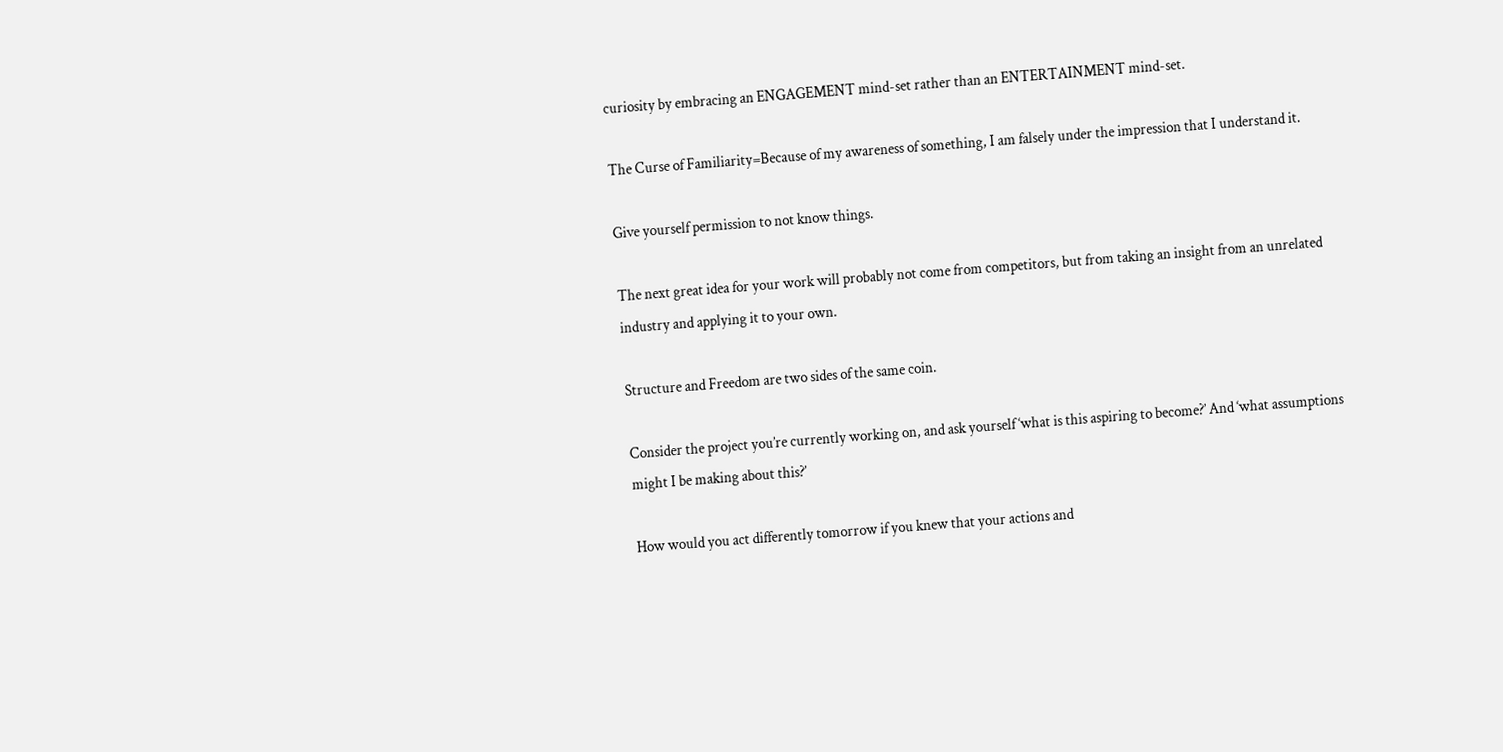curiosity by embracing an ENGAGEMENT mind-set rather than an ENTERTAINMENT mind-set.

The Curse of Familiarity=Because of my awareness of something, I am falsely under the impression that I understand it.

Give yourself permission to not know things.

The next great idea for your work will probably not come from competitors, but from taking an insight from an unrelated industry and applying it to your own.

Structure and Freedom are two sides of the same coin.

Consider the project you’re currently working on, and ask yourself ‘what is this aspiring to become?’ And ‘what assumptions might I be making about this?’

How would you act differently tomorrow if you knew that your actions and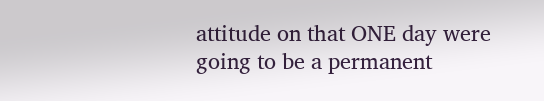attitude on that ONE day were going to be a permanent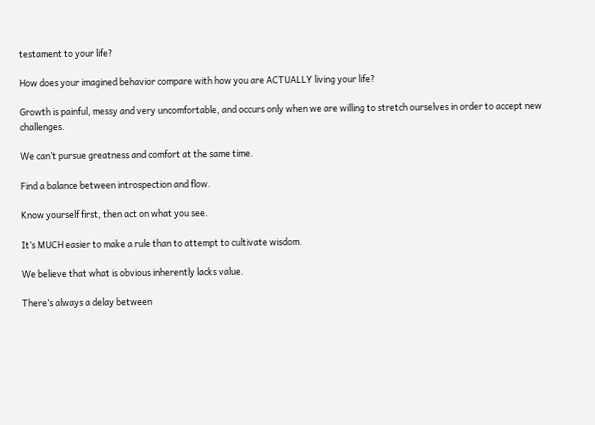testament to your life?

How does your imagined behavior compare with how you are ACTUALLY living your life?

Growth is painful, messy and very uncomfortable, and occurs only when we are willing to stretch ourselves in order to accept new challenges.

We can’t pursue greatness and comfort at the same time.

Find a balance between introspection and flow.

Know yourself first, then act on what you see.

It’s MUCH easier to make a rule than to attempt to cultivate wisdom.

We believe that what is obvious inherently lacks value.

There’s always a delay between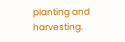planting and harvesting.